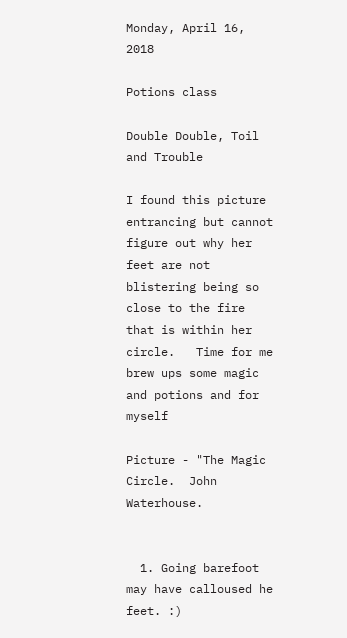Monday, April 16, 2018

Potions class

Double Double, Toil and Trouble

I found this picture entrancing but cannot figure out why her feet are not blistering being so close to the fire that is within her circle.   Time for me brew ups some magic and potions and for myself

Picture - "The Magic Circle.  John Waterhouse.


  1. Going barefoot may have calloused he feet. :)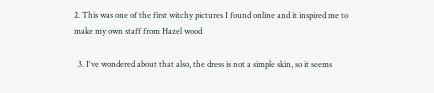2. This was one of the first witchy pictures I found online and it inspired me to make my own staff from Hazel wood

  3. I've wondered about that also, the dress is not a simple skin, so it seems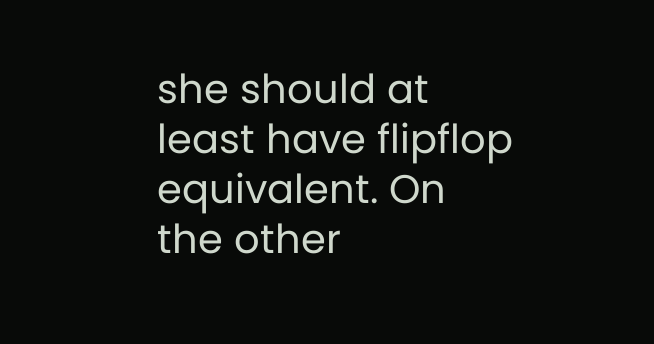she should at least have flipflop equivalent. On the other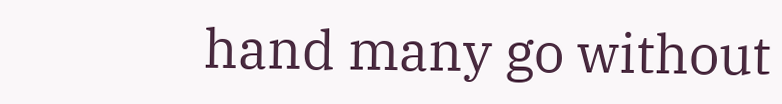hand many go without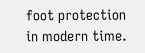foot protection in modern time.